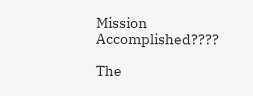Mission Accomplished????

The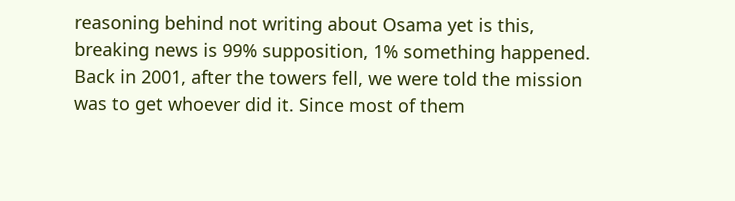reasoning behind not writing about Osama yet is this, breaking news is 99% supposition, 1% something happened. Back in 2001, after the towers fell, we were told the mission was to get whoever did it. Since most of them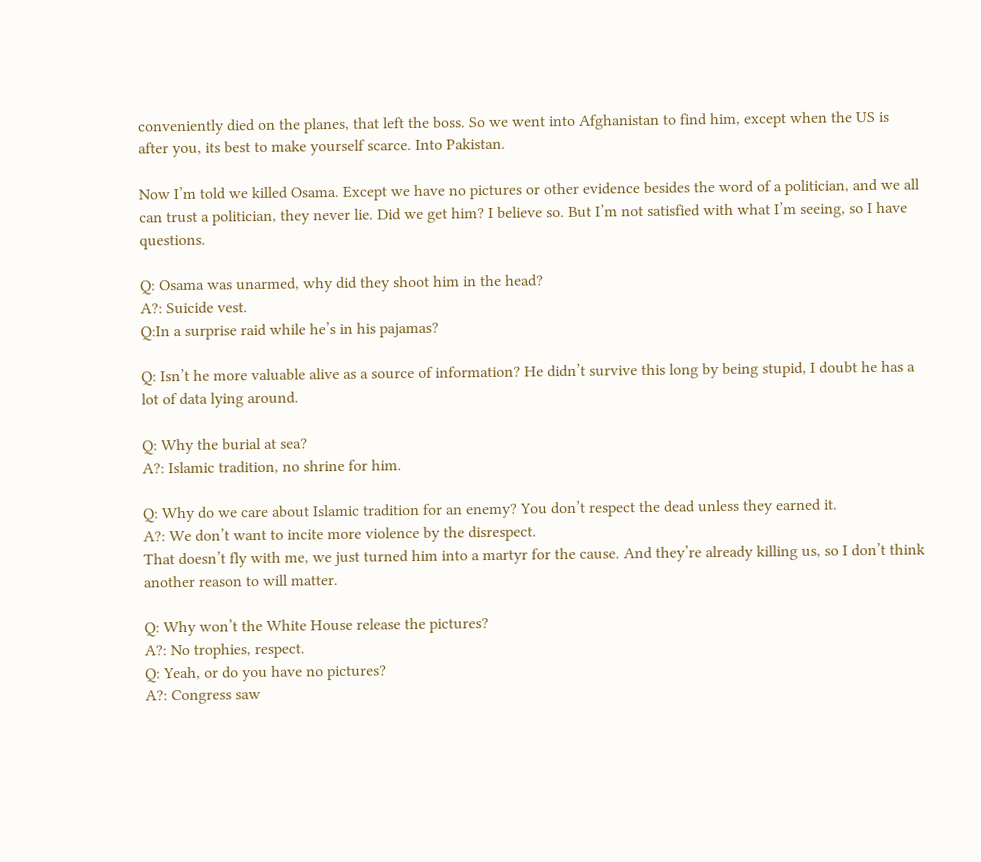conveniently died on the planes, that left the boss. So we went into Afghanistan to find him, except when the US is after you, its best to make yourself scarce. Into Pakistan.

Now I’m told we killed Osama. Except we have no pictures or other evidence besides the word of a politician, and we all can trust a politician, they never lie. Did we get him? I believe so. But I’m not satisfied with what I’m seeing, so I have questions.

Q: Osama was unarmed, why did they shoot him in the head?
A?: Suicide vest.
Q:In a surprise raid while he’s in his pajamas?

Q: Isn’t he more valuable alive as a source of information? He didn’t survive this long by being stupid, I doubt he has a lot of data lying around.

Q: Why the burial at sea?
A?: Islamic tradition, no shrine for him.

Q: Why do we care about Islamic tradition for an enemy? You don’t respect the dead unless they earned it.
A?: We don’t want to incite more violence by the disrespect.
That doesn’t fly with me, we just turned him into a martyr for the cause. And they’re already killing us, so I don’t think another reason to will matter.

Q: Why won’t the White House release the pictures?
A?: No trophies, respect.
Q: Yeah, or do you have no pictures?
A?: Congress saw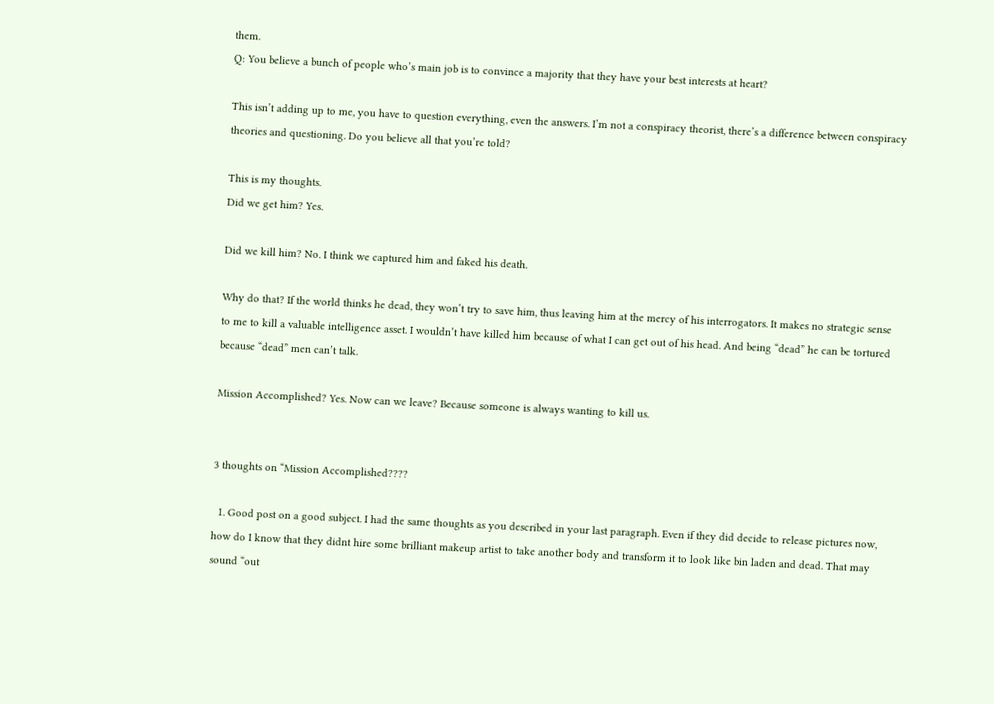them.
Q: You believe a bunch of people who’s main job is to convince a majority that they have your best interests at heart?

This isn’t adding up to me, you have to question everything, even the answers. I’m not a conspiracy theorist, there’s a difference between conspiracy theories and questioning. Do you believe all that you’re told?

This is my thoughts.
Did we get him? Yes.

Did we kill him? No. I think we captured him and faked his death.

Why do that? If the world thinks he dead, they won’t try to save him, thus leaving him at the mercy of his interrogators. It makes no strategic sense to me to kill a valuable intelligence asset. I wouldn’t have killed him because of what I can get out of his head. And being “dead” he can be tortured because “dead” men can’t talk.

Mission Accomplished? Yes. Now can we leave? Because someone is always wanting to kill us.


3 thoughts on “Mission Accomplished????

  1. Good post on a good subject. I had the same thoughts as you described in your last paragraph. Even if they did decide to release pictures now, how do I know that they didnt hire some brilliant makeup artist to take another body and transform it to look like bin laden and dead. That may sound “out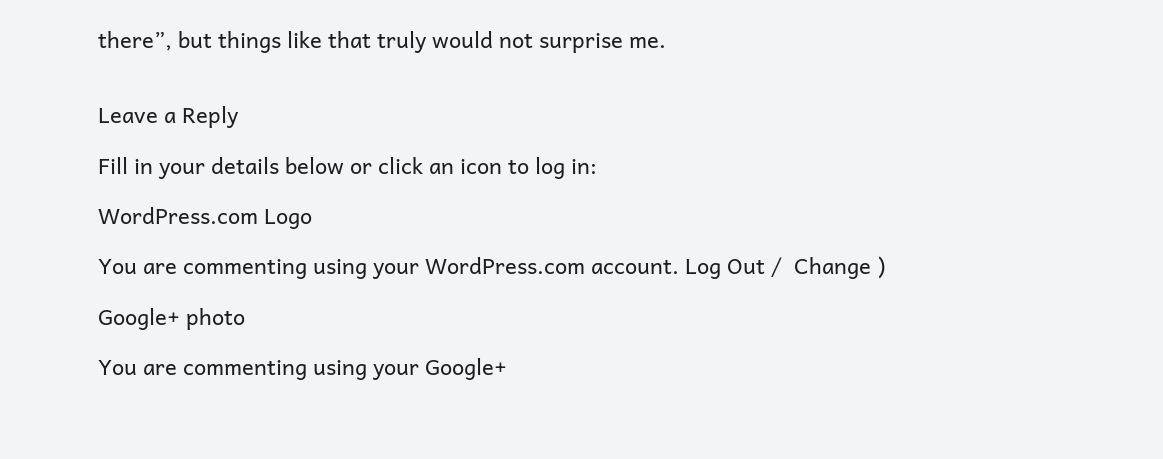there”, but things like that truly would not surprise me.


Leave a Reply

Fill in your details below or click an icon to log in:

WordPress.com Logo

You are commenting using your WordPress.com account. Log Out /  Change )

Google+ photo

You are commenting using your Google+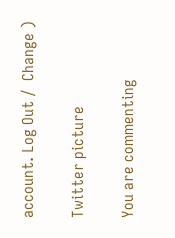account. Log Out /  Change )

Twitter picture

You are commenting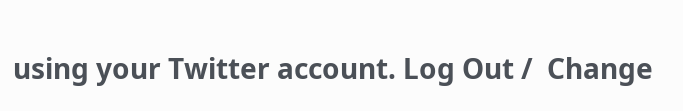using your Twitter account. Log Out /  Change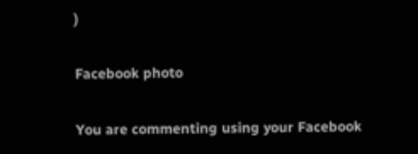)

Facebook photo

You are commenting using your Facebook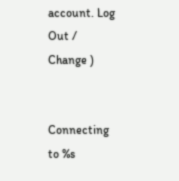account. Log Out /  Change )


Connecting to %s